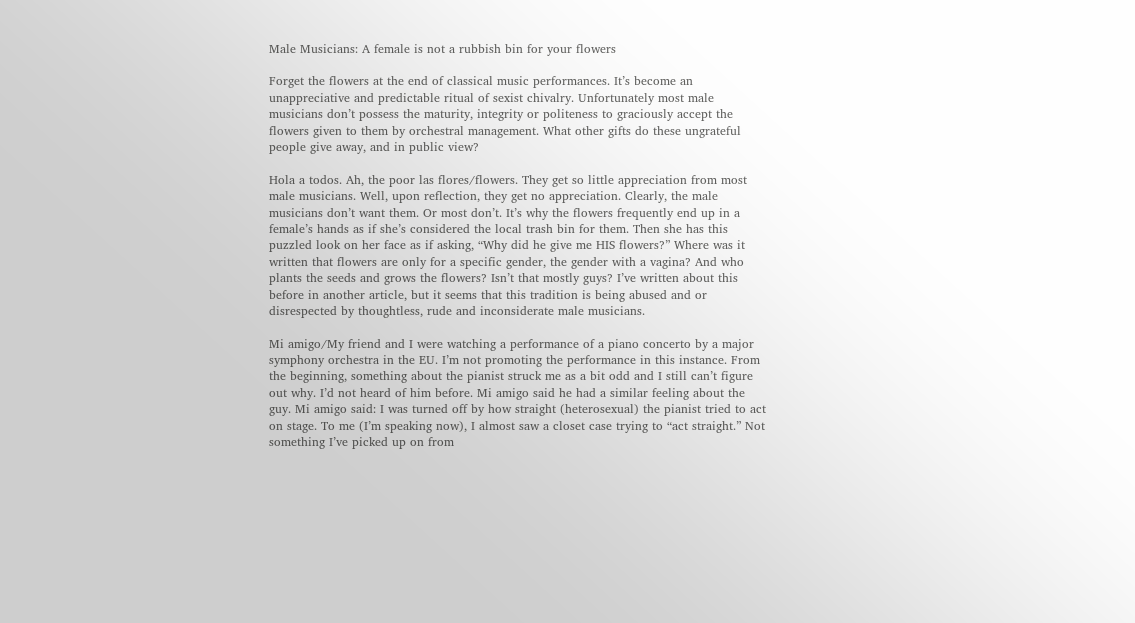Male Musicians: A female is not a rubbish bin for your flowers

Forget the flowers at the end of classical music performances. It’s become an unappreciative and predictable ritual of sexist chivalry. Unfortunately most male musicians don’t possess the maturity, integrity or politeness to graciously accept the flowers given to them by orchestral management. What other gifts do these ungrateful people give away, and in public view?

Hola a todos. Ah, the poor las flores/flowers. They get so little appreciation from most male musicians. Well, upon reflection, they get no appreciation. Clearly, the male musicians don’t want them. Or most don’t. It’s why the flowers frequently end up in a female’s hands as if she’s considered the local trash bin for them. Then she has this puzzled look on her face as if asking, “Why did he give me HIS flowers?” Where was it written that flowers are only for a specific gender, the gender with a vagina? And who plants the seeds and grows the flowers? Isn’t that mostly guys? I’ve written about this before in another article, but it seems that this tradition is being abused and or disrespected by thoughtless, rude and inconsiderate male musicians.

Mi amigo/My friend and I were watching a performance of a piano concerto by a major symphony orchestra in the EU. I’m not promoting the performance in this instance. From the beginning, something about the pianist struck me as a bit odd and I still can’t figure out why. I’d not heard of him before. Mi amigo said he had a similar feeling about the guy. Mi amigo said: I was turned off by how straight (heterosexual) the pianist tried to act on stage. To me (I’m speaking now), I almost saw a closet case trying to “act straight.” Not something I’ve picked up on from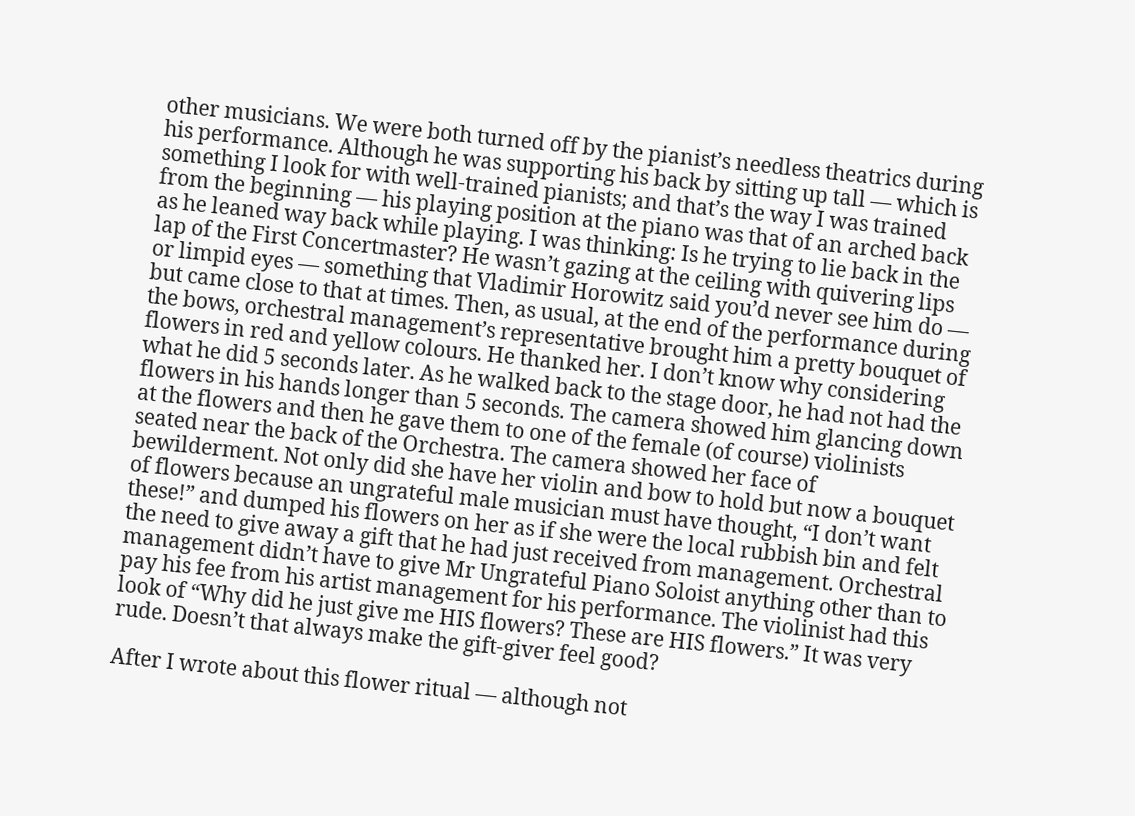other musicians. We were both turned off by the pianist’s needless theatrics during his performance. Although he was supporting his back by sitting up tall — which is something I look for with well-trained pianists; and that’s the way I was trained from the beginning — his playing position at the piano was that of an arched back as he leaned way back while playing. I was thinking: Is he trying to lie back in the lap of the First Concertmaster? He wasn’t gazing at the ceiling with quivering lips or limpid eyes — something that Vladimir Horowitz said you’d never see him do — but came close to that at times. Then, as usual, at the end of the performance during the bows, orchestral management’s representative brought him a pretty bouquet of flowers in red and yellow colours. He thanked her. I don’t know why considering what he did 5 seconds later. As he walked back to the stage door, he had not had the flowers in his hands longer than 5 seconds. The camera showed him glancing down at the flowers and then he gave them to one of the female (of course) violinists seated near the back of the Orchestra. The camera showed her face of bewilderment. Not only did she have her violin and bow to hold but now a bouquet of flowers because an ungrateful male musician must have thought, “I don’t want these!” and dumped his flowers on her as if she were the local rubbish bin and felt the need to give away a gift that he had just received from management. Orchestral management didn’t have to give Mr Ungrateful Piano Soloist anything other than to pay his fee from his artist management for his performance. The violinist had this look of “Why did he just give me HIS flowers? These are HIS flowers.” It was very rude. Doesn’t that always make the gift-giver feel good?

After I wrote about this flower ritual — although not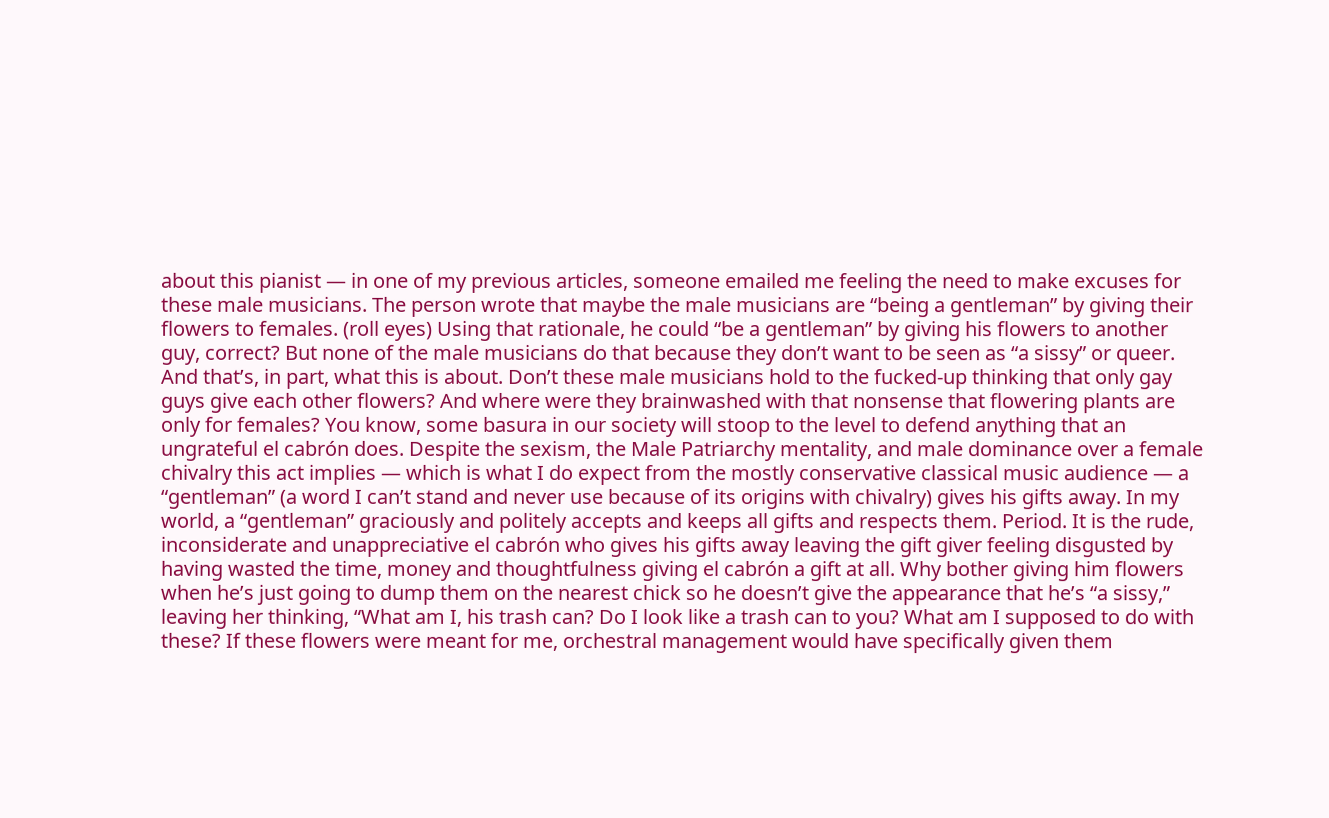about this pianist — in one of my previous articles, someone emailed me feeling the need to make excuses for these male musicians. The person wrote that maybe the male musicians are “being a gentleman” by giving their flowers to females. (roll eyes) Using that rationale, he could “be a gentleman” by giving his flowers to another guy, correct? But none of the male musicians do that because they don’t want to be seen as “a sissy” or queer. And that’s, in part, what this is about. Don’t these male musicians hold to the fucked-up thinking that only gay guys give each other flowers? And where were they brainwashed with that nonsense that flowering plants are only for females? You know, some basura in our society will stoop to the level to defend anything that an ungrateful el cabrón does. Despite the sexism, the Male Patriarchy mentality, and male dominance over a female chivalry this act implies — which is what I do expect from the mostly conservative classical music audience — a “gentleman” (a word I can’t stand and never use because of its origins with chivalry) gives his gifts away. In my world, a “gentleman” graciously and politely accepts and keeps all gifts and respects them. Period. It is the rude, inconsiderate and unappreciative el cabrón who gives his gifts away leaving the gift giver feeling disgusted by having wasted the time, money and thoughtfulness giving el cabrón a gift at all. Why bother giving him flowers when he’s just going to dump them on the nearest chick so he doesn’t give the appearance that he’s “a sissy,” leaving her thinking, “What am I, his trash can? Do I look like a trash can to you? What am I supposed to do with these? If these flowers were meant for me, orchestral management would have specifically given them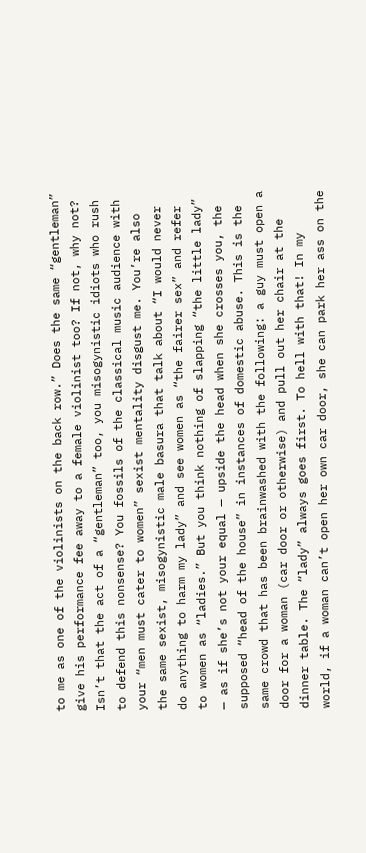to me as one of the violinists on the back row.” Does the same “gentleman” give his performance fee away to a female violinist too? If not, why not? Isn’t that the act of a “gentleman” too, you misogynistic idiots who rush to defend this nonsense? You fossils of the classical music audience with your “men must cater to women” sexist mentality disgust me. You’re also the same sexist, misogynistic male basura that talk about “I would never do anything to harm my lady” and see women as “the fairer sex” and refer to women as “ladies.” But you think nothing of slapping “the little lady” — as if she’s not your equal — upside the head when she crosses you, the supposed “head of the house” in instances of domestic abuse. This is the same crowd that has been brainwashed with the following: a guy must open a door for a woman (car door or otherwise) and pull out her chair at the dinner table. The “lady” always goes first. To hell with that! In my world, if a woman can’t open her own car door, she can park her ass on the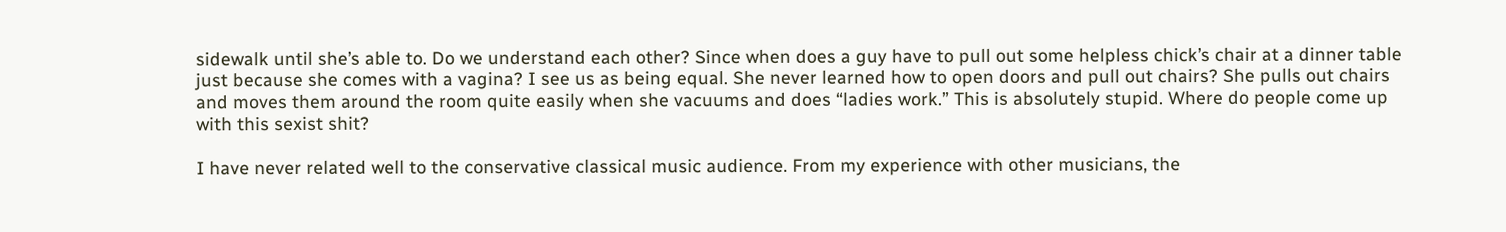sidewalk until she’s able to. Do we understand each other? Since when does a guy have to pull out some helpless chick’s chair at a dinner table just because she comes with a vagina? I see us as being equal. She never learned how to open doors and pull out chairs? She pulls out chairs and moves them around the room quite easily when she vacuums and does “ladies work.” This is absolutely stupid. Where do people come up with this sexist shit?

I have never related well to the conservative classical music audience. From my experience with other musicians, the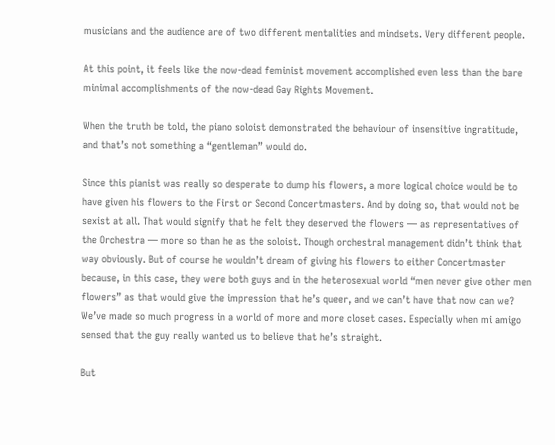musicians and the audience are of two different mentalities and mindsets. Very different people.

At this point, it feels like the now-dead feminist movement accomplished even less than the bare minimal accomplishments of the now-dead Gay Rights Movement.

When the truth be told, the piano soloist demonstrated the behaviour of insensitive ingratitude, and that’s not something a “gentleman” would do.

Since this pianist was really so desperate to dump his flowers, a more logical choice would be to have given his flowers to the First or Second Concertmasters. And by doing so, that would not be sexist at all. That would signify that he felt they deserved the flowers — as representatives of the Orchestra — more so than he as the soloist. Though orchestral management didn’t think that way obviously. But of course he wouldn’t dream of giving his flowers to either Concertmaster because, in this case, they were both guys and in the heterosexual world “men never give other men flowers” as that would give the impression that he’s queer, and we can’t have that now can we? We’ve made so much progress in a world of more and more closet cases. Especially when mi amigo sensed that the guy really wanted us to believe that he’s straight.

But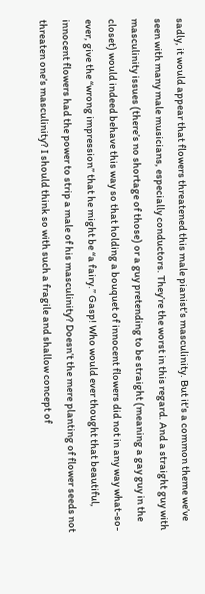sadly, it would appear that flowers threatened this male pianist’s masculinity. But it’s a common theme we’ve seen with many male musicians, especially conductors. They’re the worst in this regard. And a straight guy with masculinity issues (there’s no shortage of those) or a guy pretending to be straight (meaning a gay guy in the closet) would indeed behave this way so that holding a bouquet of innocent flowers did not in any way what-so-ever, give the “wrong impression” that he might be “a fairy.” Gasp! Who would ever thought that beautiful, innocent flowers had the power to strip a male of his masculinity? Doesn’t the mere planting of flower seeds not threaten one’s masculinity? I should think so with such a fragile and shallow concept of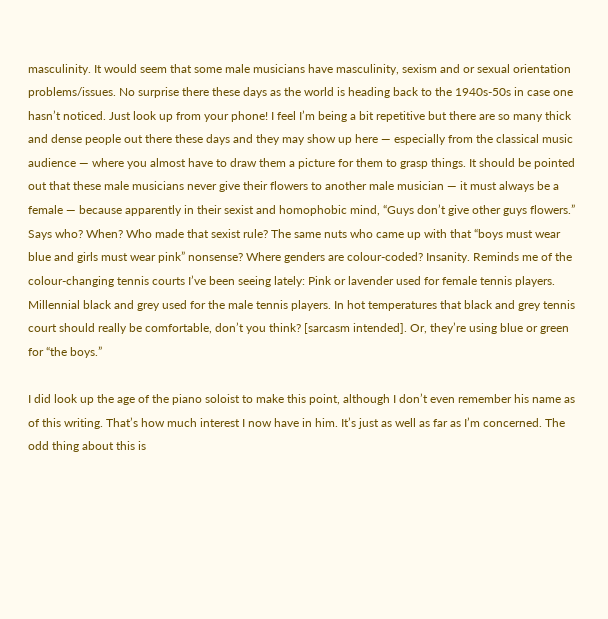masculinity. It would seem that some male musicians have masculinity, sexism and or sexual orientation problems/issues. No surprise there these days as the world is heading back to the 1940s-50s in case one hasn’t noticed. Just look up from your phone! I feel I’m being a bit repetitive but there are so many thick and dense people out there these days and they may show up here — especially from the classical music audience — where you almost have to draw them a picture for them to grasp things. It should be pointed out that these male musicians never give their flowers to another male musician — it must always be a female — because apparently in their sexist and homophobic mind, “Guys don’t give other guys flowers.” Says who? When? Who made that sexist rule? The same nuts who came up with that “boys must wear blue and girls must wear pink” nonsense? Where genders are colour-coded? Insanity. Reminds me of the colour-changing tennis courts I’ve been seeing lately: Pink or lavender used for female tennis players. Millennial black and grey used for the male tennis players. In hot temperatures that black and grey tennis court should really be comfortable, don’t you think? [sarcasm intended]. Or, they’re using blue or green for “the boys.”

I did look up the age of the piano soloist to make this point, although I don’t even remember his name as of this writing. That’s how much interest I now have in him. It’s just as well as far as I’m concerned. The odd thing about this is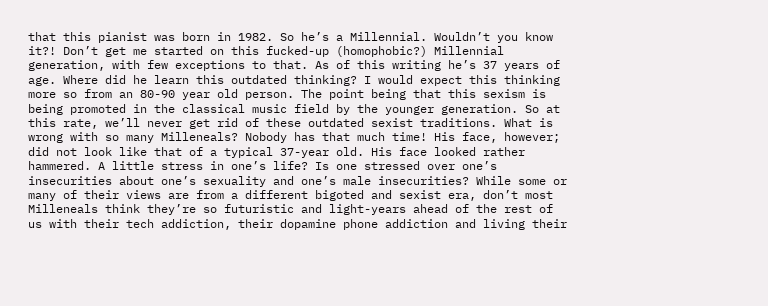that this pianist was born in 1982. So he’s a Millennial. Wouldn’t you know it?! Don’t get me started on this fucked-up (homophobic?) Millennial generation, with few exceptions to that. As of this writing he’s 37 years of age. Where did he learn this outdated thinking? I would expect this thinking more so from an 80-90 year old person. The point being that this sexism is being promoted in the classical music field by the younger generation. So at this rate, we’ll never get rid of these outdated sexist traditions. What is wrong with so many Milleneals? Nobody has that much time! His face, however; did not look like that of a typical 37-year old. His face looked rather hammered. A little stress in one’s life? Is one stressed over one’s insecurities about one’s sexuality and one’s male insecurities? While some or many of their views are from a different bigoted and sexist era, don’t most Milleneals think they’re so futuristic and light-years ahead of the rest of us with their tech addiction, their dopamine phone addiction and living their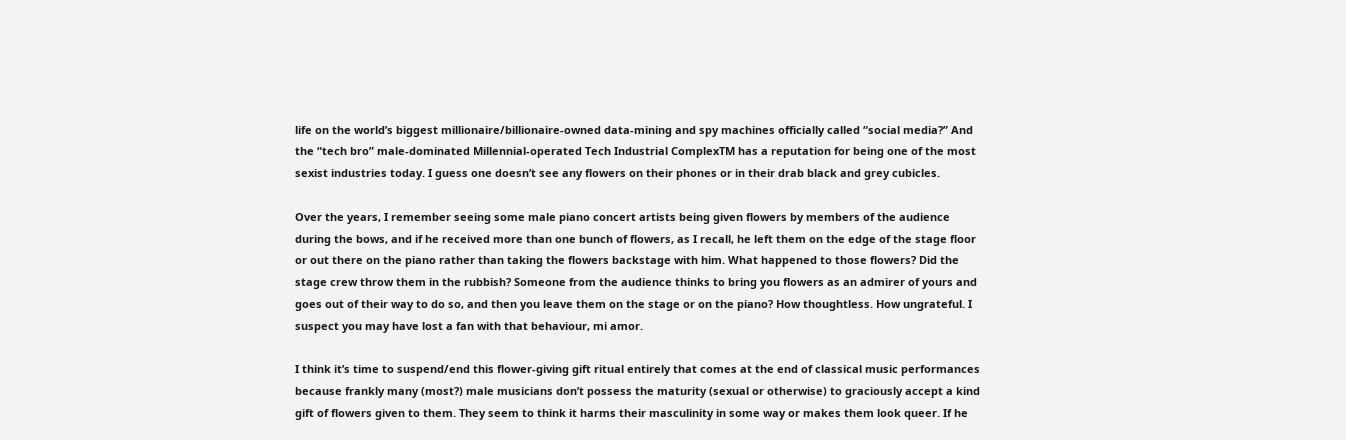life on the world’s biggest millionaire/billionaire-owned data-mining and spy machines officially called “social media?” And the “tech bro” male-dominated Millennial-operated Tech Industrial ComplexTM has a reputation for being one of the most sexist industries today. I guess one doesn’t see any flowers on their phones or in their drab black and grey cubicles.

Over the years, I remember seeing some male piano concert artists being given flowers by members of the audience during the bows, and if he received more than one bunch of flowers, as I recall, he left them on the edge of the stage floor or out there on the piano rather than taking the flowers backstage with him. What happened to those flowers? Did the stage crew throw them in the rubbish? Someone from the audience thinks to bring you flowers as an admirer of yours and goes out of their way to do so, and then you leave them on the stage or on the piano? How thoughtless. How ungrateful. I suspect you may have lost a fan with that behaviour, mi amor.

I think it’s time to suspend/end this flower-giving gift ritual entirely that comes at the end of classical music performances because frankly many (most?) male musicians don’t possess the maturity (sexual or otherwise) to graciously accept a kind gift of flowers given to them. They seem to think it harms their masculinity in some way or makes them look queer. If he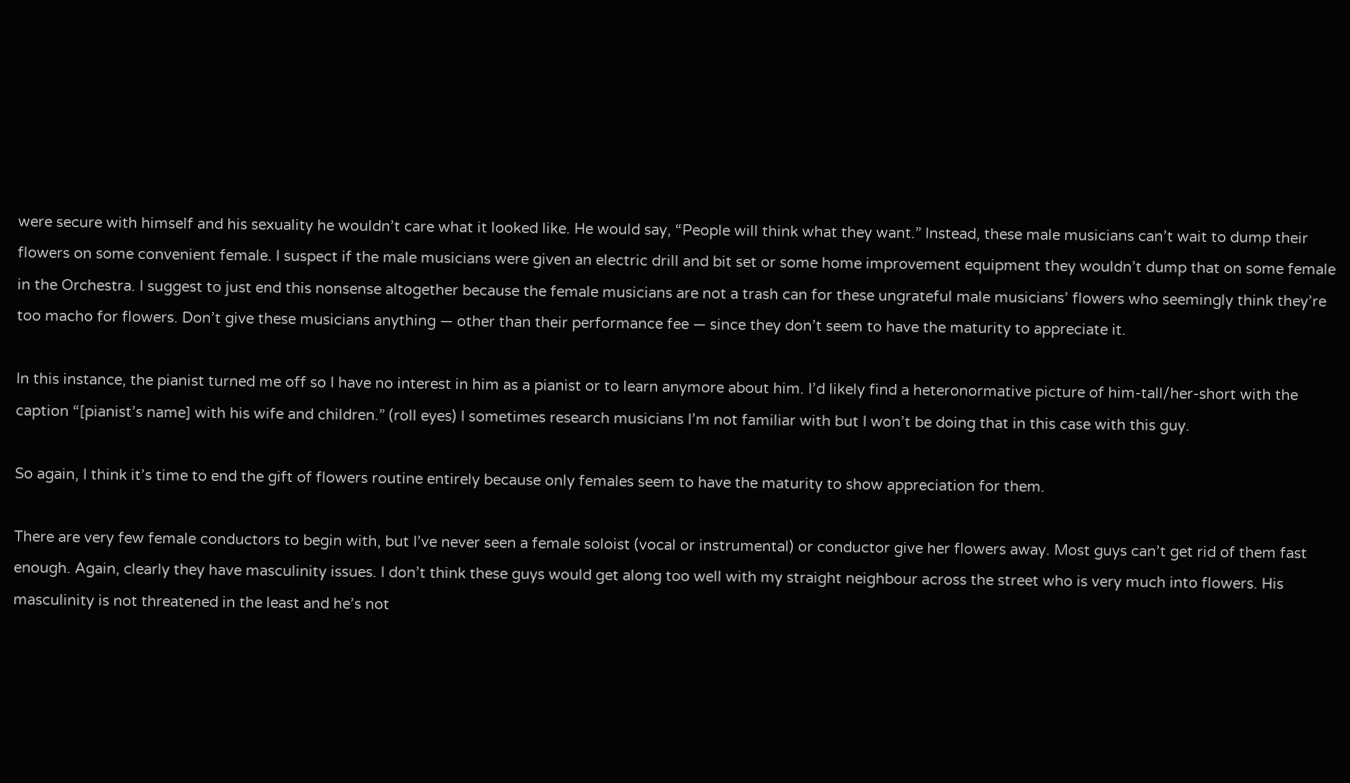were secure with himself and his sexuality he wouldn’t care what it looked like. He would say, “People will think what they want.” Instead, these male musicians can’t wait to dump their flowers on some convenient female. I suspect if the male musicians were given an electric drill and bit set or some home improvement equipment they wouldn’t dump that on some female in the Orchestra. I suggest to just end this nonsense altogether because the female musicians are not a trash can for these ungrateful male musicians’ flowers who seemingly think they’re too macho for flowers. Don’t give these musicians anything — other than their performance fee — since they don’t seem to have the maturity to appreciate it.

In this instance, the pianist turned me off so I have no interest in him as a pianist or to learn anymore about him. I’d likely find a heteronormative picture of him-tall/her-short with the caption “[pianist’s name] with his wife and children.” (roll eyes) I sometimes research musicians I’m not familiar with but I won’t be doing that in this case with this guy.

So again, I think it’s time to end the gift of flowers routine entirely because only females seem to have the maturity to show appreciation for them.

There are very few female conductors to begin with, but I’ve never seen a female soloist (vocal or instrumental) or conductor give her flowers away. Most guys can’t get rid of them fast enough. Again, clearly they have masculinity issues. I don’t think these guys would get along too well with my straight neighbour across the street who is very much into flowers. His masculinity is not threatened in the least and he’s not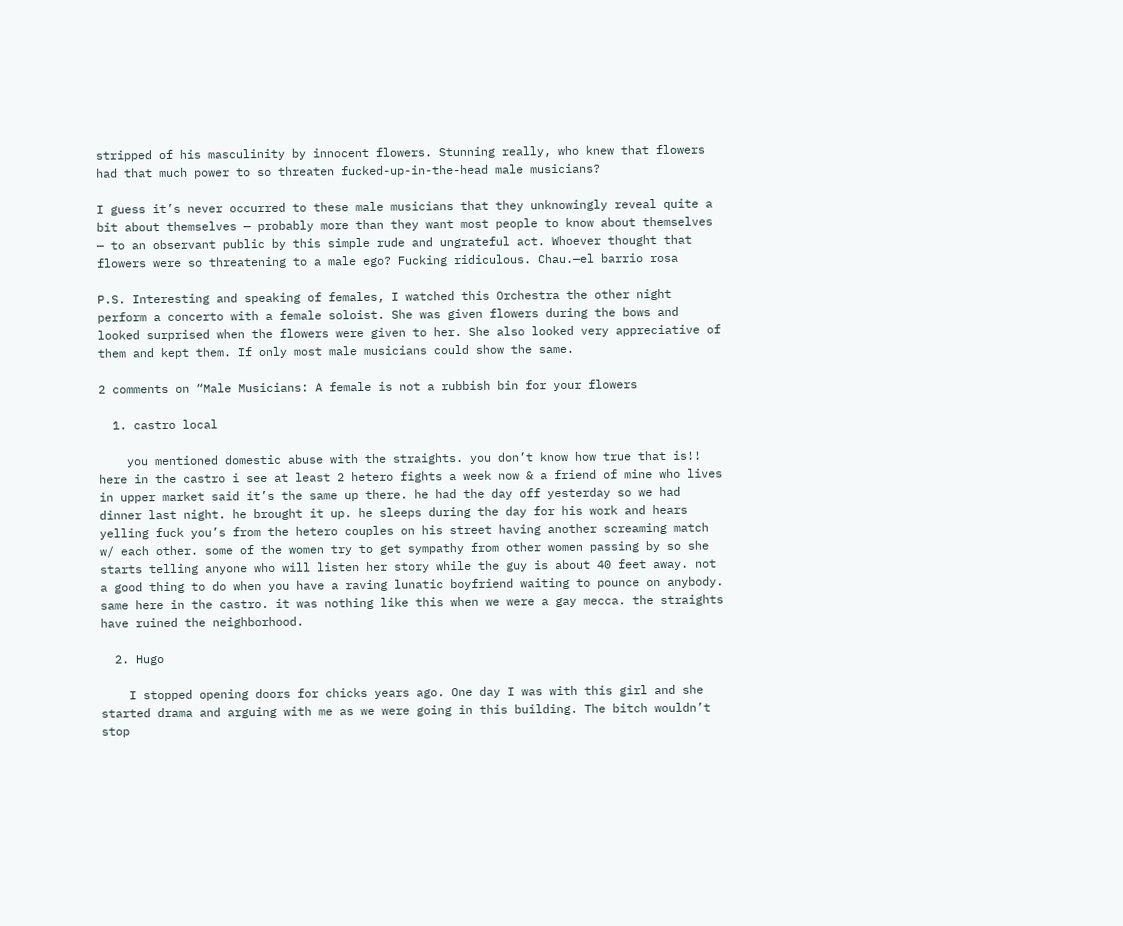stripped of his masculinity by innocent flowers. Stunning really, who knew that flowers had that much power to so threaten fucked-up-in-the-head male musicians?

I guess it’s never occurred to these male musicians that they unknowingly reveal quite a bit about themselves — probably more than they want most people to know about themselves — to an observant public by this simple rude and ungrateful act. Whoever thought that flowers were so threatening to a male ego? Fucking ridiculous. Chau.—el barrio rosa

P.S. Interesting and speaking of females, I watched this Orchestra the other night perform a concerto with a female soloist. She was given flowers during the bows and looked surprised when the flowers were given to her. She also looked very appreciative of them and kept them. If only most male musicians could show the same.

2 comments on “Male Musicians: A female is not a rubbish bin for your flowers

  1. castro local

    you mentioned domestic abuse with the straights. you don’t know how true that is!! here in the castro i see at least 2 hetero fights a week now & a friend of mine who lives in upper market said it’s the same up there. he had the day off yesterday so we had dinner last night. he brought it up. he sleeps during the day for his work and hears yelling fuck you’s from the hetero couples on his street having another screaming match w/ each other. some of the women try to get sympathy from other women passing by so she starts telling anyone who will listen her story while the guy is about 40 feet away. not a good thing to do when you have a raving lunatic boyfriend waiting to pounce on anybody. same here in the castro. it was nothing like this when we were a gay mecca. the straights have ruined the neighborhood.

  2. Hugo

    I stopped opening doors for chicks years ago. One day I was with this girl and she started drama and arguing with me as we were going in this building. The bitch wouldn’t stop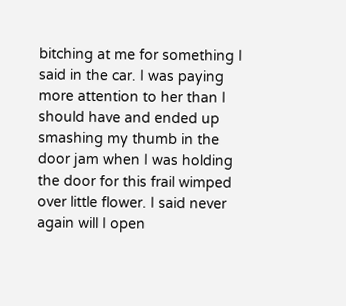bitching at me for something I said in the car. I was paying more attention to her than I should have and ended up smashing my thumb in the door jam when I was holding the door for this frail wimped over little flower. I said never again will I open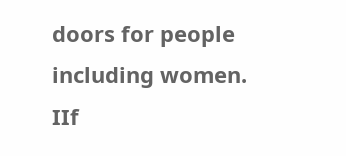doors for people including women. IIf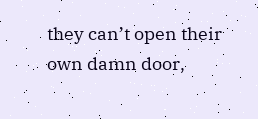they can’t open their own damn door,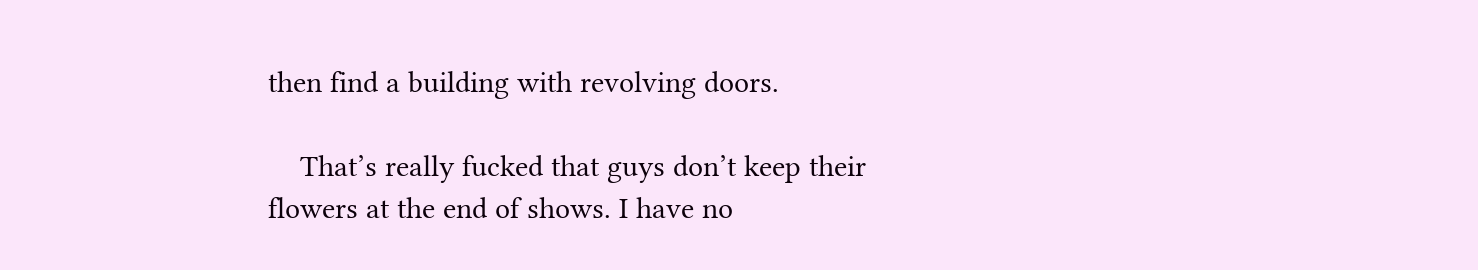then find a building with revolving doors.

    That’s really fucked that guys don’t keep their flowers at the end of shows. I have no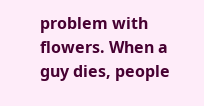problem with flowers. When a guy dies, people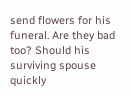send flowers for his funeral. Are they bad too? Should his surviving spouse quickly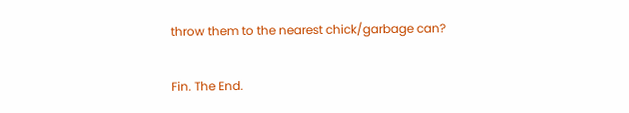throw them to the nearest chick/garbage can?

Fin. The End.